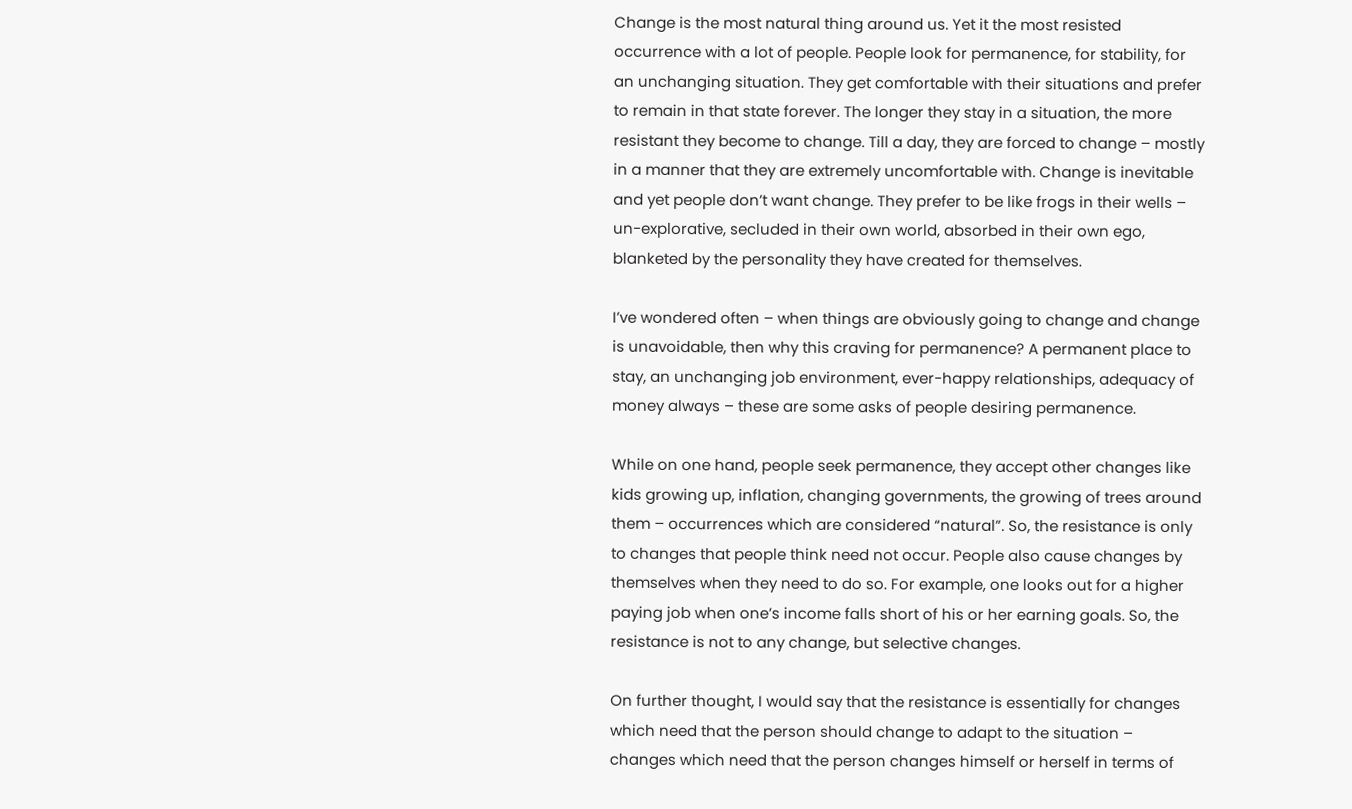Change is the most natural thing around us. Yet it the most resisted occurrence with a lot of people. People look for permanence, for stability, for an unchanging situation. They get comfortable with their situations and prefer to remain in that state forever. The longer they stay in a situation, the more resistant they become to change. Till a day, they are forced to change – mostly in a manner that they are extremely uncomfortable with. Change is inevitable and yet people don’t want change. They prefer to be like frogs in their wells – un-explorative, secluded in their own world, absorbed in their own ego, blanketed by the personality they have created for themselves.

I’ve wondered often – when things are obviously going to change and change is unavoidable, then why this craving for permanence? A permanent place to stay, an unchanging job environment, ever-happy relationships, adequacy of money always – these are some asks of people desiring permanence.

While on one hand, people seek permanence, they accept other changes like kids growing up, inflation, changing governments, the growing of trees around them – occurrences which are considered “natural”. So, the resistance is only to changes that people think need not occur. People also cause changes by themselves when they need to do so. For example, one looks out for a higher paying job when one’s income falls short of his or her earning goals. So, the resistance is not to any change, but selective changes.

On further thought, I would say that the resistance is essentially for changes which need that the person should change to adapt to the situation – changes which need that the person changes himself or herself in terms of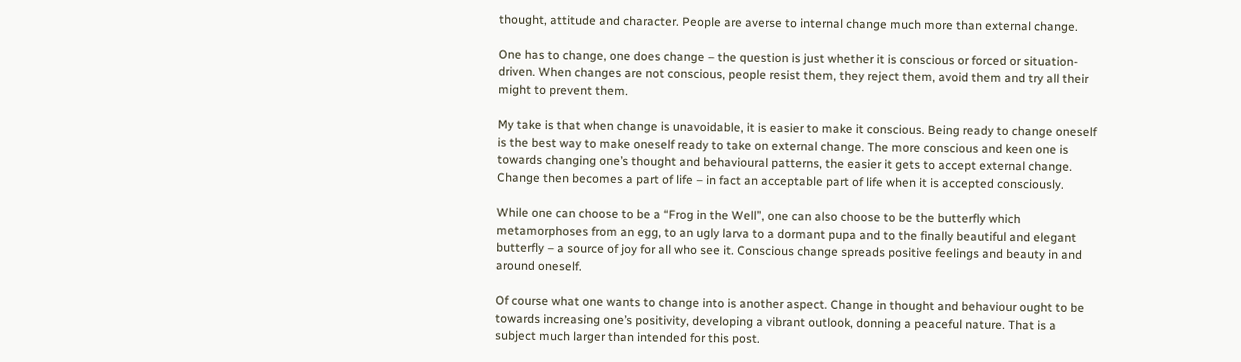thought, attitude and character. People are averse to internal change much more than external change.

One has to change, one does change – the question is just whether it is conscious or forced or situation-driven. When changes are not conscious, people resist them, they reject them, avoid them and try all their might to prevent them.

My take is that when change is unavoidable, it is easier to make it conscious. Being ready to change oneself is the best way to make oneself ready to take on external change. The more conscious and keen one is towards changing one’s thought and behavioural patterns, the easier it gets to accept external change. Change then becomes a part of life – in fact an acceptable part of life when it is accepted consciously.

While one can choose to be a “Frog in the Well”, one can also choose to be the butterfly which metamorphoses from an egg, to an ugly larva to a dormant pupa and to the finally beautiful and elegant butterfly – a source of joy for all who see it. Conscious change spreads positive feelings and beauty in and around oneself.

Of course what one wants to change into is another aspect. Change in thought and behaviour ought to be towards increasing one’s positivity, developing a vibrant outlook, donning a peaceful nature. That is a subject much larger than intended for this post.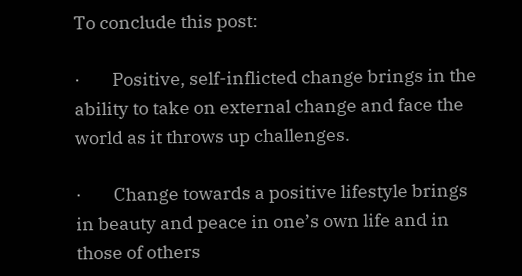To conclude this post:

·        Positive, self-inflicted change brings in the ability to take on external change and face the world as it throws up challenges.

·        Change towards a positive lifestyle brings in beauty and peace in one’s own life and in those of others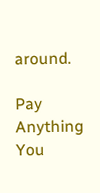around.

Pay Anything You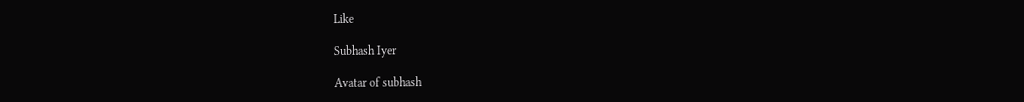Like

Subhash Iyer

Avatar of subhash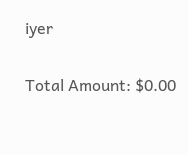iyer

Total Amount: $0.00